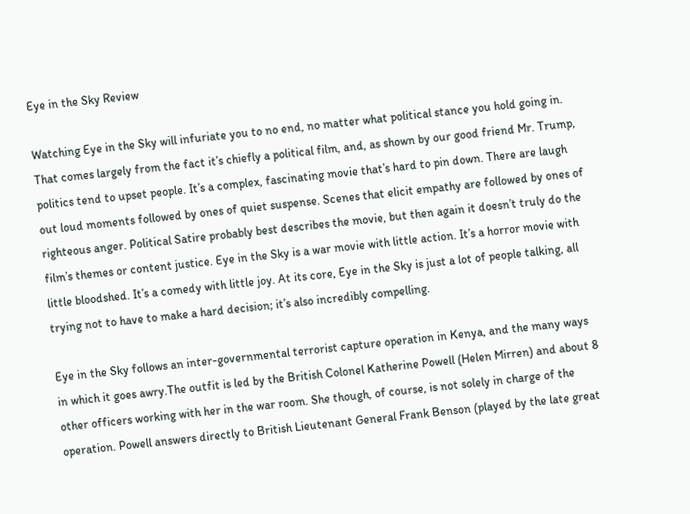Eye in the Sky Review

Watching Eye in the Sky will infuriate you to no end, no matter what political stance you hold going in. That comes largely from the fact it’s chiefly a political film, and, as shown by our good friend Mr. Trump, politics tend to upset people. It’s a complex, fascinating movie that’s hard to pin down. There are laugh out loud moments followed by ones of quiet suspense. Scenes that elicit empathy are followed by ones of righteous anger. Political Satire probably best describes the movie, but then again it doesn’t truly do the film’s themes or content justice. Eye in the Sky is a war movie with little action. It’s a horror movie with little bloodshed. It’s a comedy with little joy. At its core, Eye in the Sky is just a lot of people talking, all trying not to have to make a hard decision; it’s also incredibly compelling.

Eye in the Sky follows an inter-governmental terrorist capture operation in Kenya, and the many ways in which it goes awry.The outfit is led by the British Colonel Katherine Powell (Helen Mirren) and about 8 other officers working with her in the war room. She though, of course, is not solely in charge of the operation. Powell answers directly to British Lieutenant General Frank Benson (played by the late great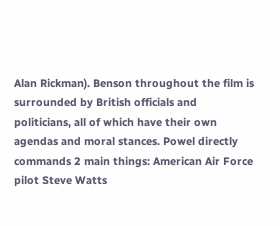Alan Rickman). Benson throughout the film is surrounded by British officials and politicians, all of which have their own agendas and moral stances. Powel directly commands 2 main things: American Air Force pilot Steve Watts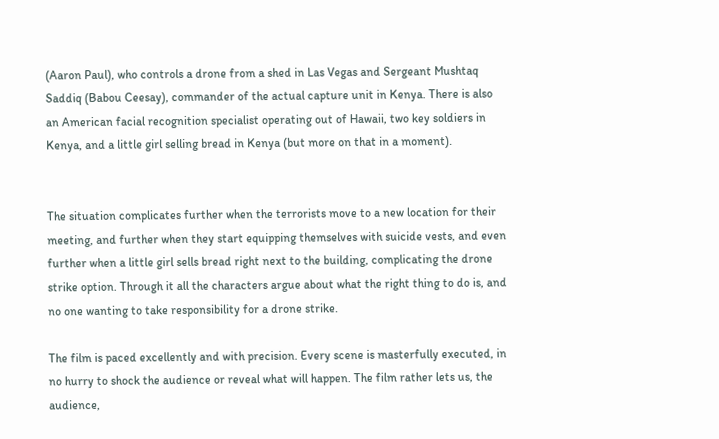(Aaron Paul), who controls a drone from a shed in Las Vegas and Sergeant Mushtaq Saddiq (Babou Ceesay), commander of the actual capture unit in Kenya. There is also an American facial recognition specialist operating out of Hawaii, two key soldiers in Kenya, and a little girl selling bread in Kenya (but more on that in a moment).


The situation complicates further when the terrorists move to a new location for their meeting, and further when they start equipping themselves with suicide vests, and even further when a little girl sells bread right next to the building, complicating the drone strike option. Through it all the characters argue about what the right thing to do is, and no one wanting to take responsibility for a drone strike.

The film is paced excellently and with precision. Every scene is masterfully executed, in no hurry to shock the audience or reveal what will happen. The film rather lets us, the audience,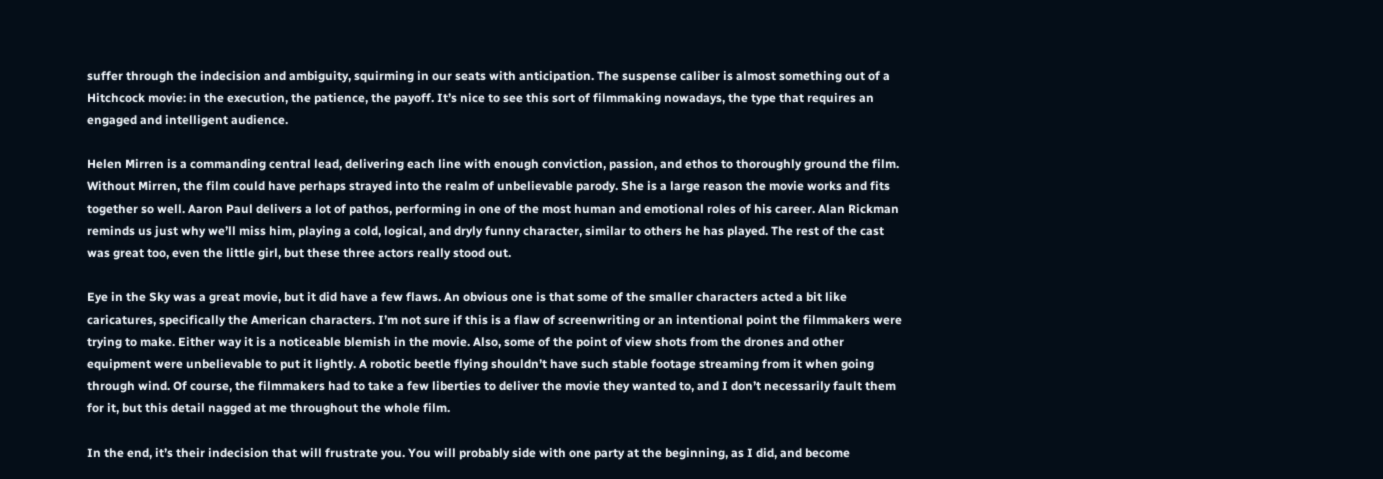suffer through the indecision and ambiguity, squirming in our seats with anticipation. The suspense caliber is almost something out of a Hitchcock movie: in the execution, the patience, the payoff. It’s nice to see this sort of filmmaking nowadays, the type that requires an engaged and intelligent audience.

Helen Mirren is a commanding central lead, delivering each line with enough conviction, passion, and ethos to thoroughly ground the film. Without Mirren, the film could have perhaps strayed into the realm of unbelievable parody. She is a large reason the movie works and fits together so well. Aaron Paul delivers a lot of pathos, performing in one of the most human and emotional roles of his career. Alan Rickman reminds us just why we’ll miss him, playing a cold, logical, and dryly funny character, similar to others he has played. The rest of the cast was great too, even the little girl, but these three actors really stood out.

Eye in the Sky was a great movie, but it did have a few flaws. An obvious one is that some of the smaller characters acted a bit like caricatures, specifically the American characters. I’m not sure if this is a flaw of screenwriting or an intentional point the filmmakers were trying to make. Either way it is a noticeable blemish in the movie. Also, some of the point of view shots from the drones and other equipment were unbelievable to put it lightly. A robotic beetle flying shouldn’t have such stable footage streaming from it when going through wind. Of course, the filmmakers had to take a few liberties to deliver the movie they wanted to, and I don’t necessarily fault them for it, but this detail nagged at me throughout the whole film.

In the end, it’s their indecision that will frustrate you. You will probably side with one party at the beginning, as I did, and become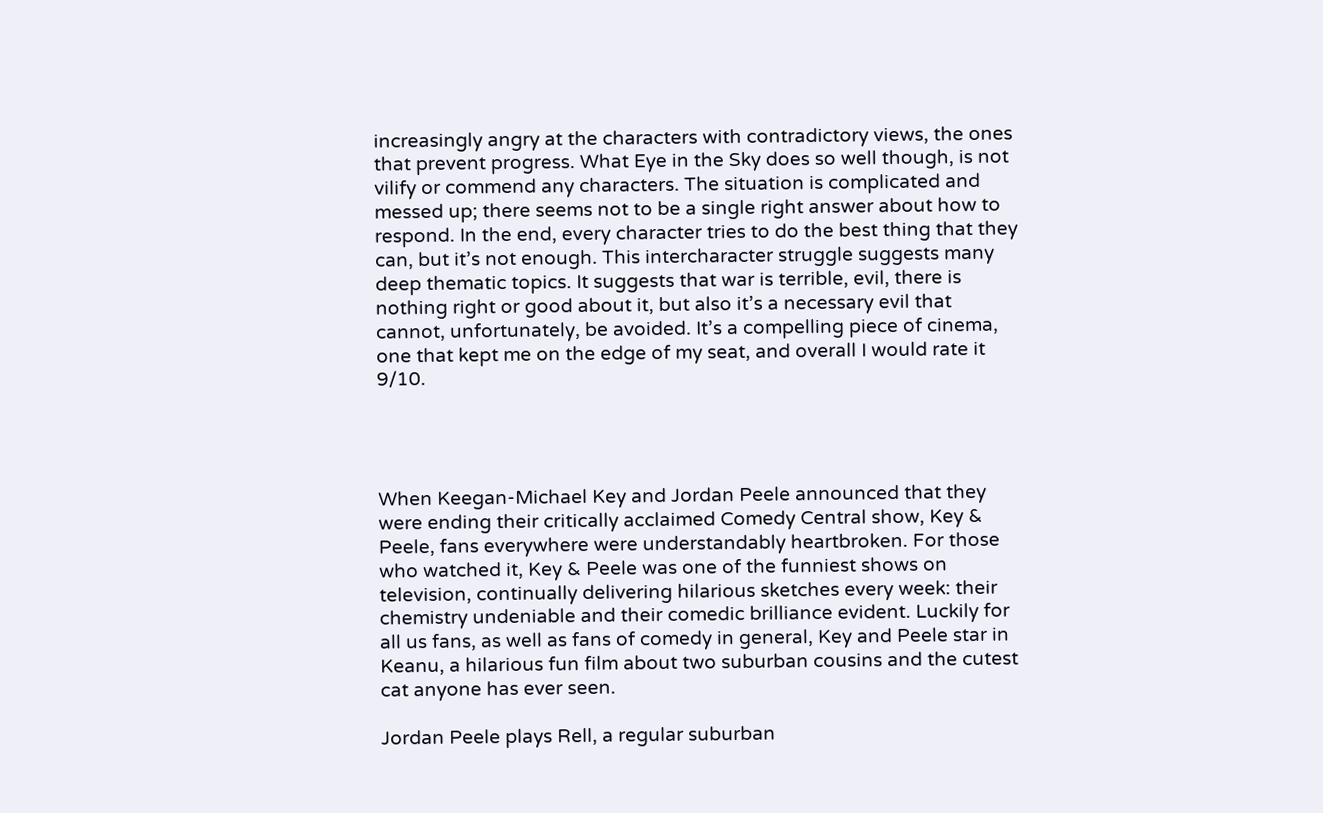increasingly angry at the characters with contradictory views, the ones that prevent progress. What Eye in the Sky does so well though, is not vilify or commend any characters. The situation is complicated and messed up; there seems not to be a single right answer about how to respond. In the end, every character tries to do the best thing that they can, but it’s not enough. This intercharacter struggle suggests many deep thematic topics. It suggests that war is terrible, evil, there is nothing right or good about it, but also it’s a necessary evil that cannot, unfortunately, be avoided. It’s a compelling piece of cinema, one that kept me on the edge of my seat, and overall I would rate it 9/10.




When Keegan-Michael Key and Jordan Peele announced that they were ending their critically acclaimed Comedy Central show, Key & Peele, fans everywhere were understandably heartbroken. For those who watched it, Key & Peele was one of the funniest shows on television, continually delivering hilarious sketches every week: their chemistry undeniable and their comedic brilliance evident. Luckily for all us fans, as well as fans of comedy in general, Key and Peele star in Keanu, a hilarious fun film about two suburban cousins and the cutest cat anyone has ever seen.

Jordan Peele plays Rell, a regular suburban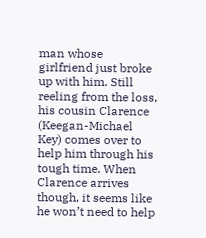man whose girlfriend just broke up with him. Still reeling from the loss, his cousin Clarence (Keegan-Michael Key) comes over to help him through his tough time. When Clarence arrives though, it seems like he won’t need to help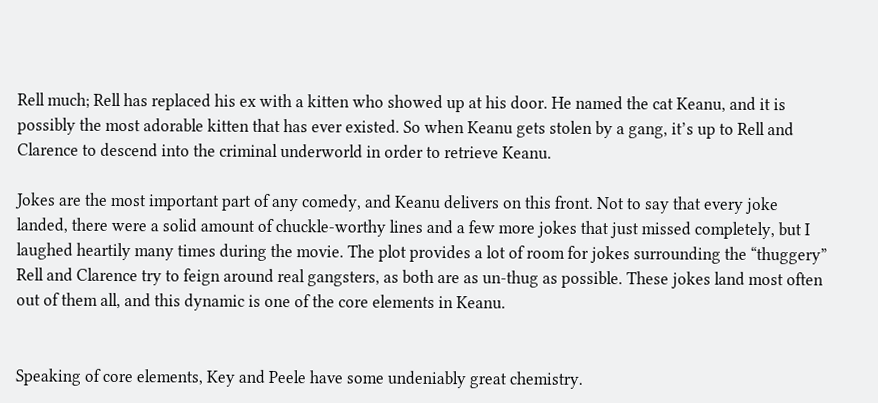Rell much; Rell has replaced his ex with a kitten who showed up at his door. He named the cat Keanu, and it is possibly the most adorable kitten that has ever existed. So when Keanu gets stolen by a gang, it’s up to Rell and Clarence to descend into the criminal underworld in order to retrieve Keanu.

Jokes are the most important part of any comedy, and Keanu delivers on this front. Not to say that every joke landed, there were a solid amount of chuckle-worthy lines and a few more jokes that just missed completely, but I laughed heartily many times during the movie. The plot provides a lot of room for jokes surrounding the “thuggery” Rell and Clarence try to feign around real gangsters, as both are as un-thug as possible. These jokes land most often out of them all, and this dynamic is one of the core elements in Keanu.


Speaking of core elements, Key and Peele have some undeniably great chemistry.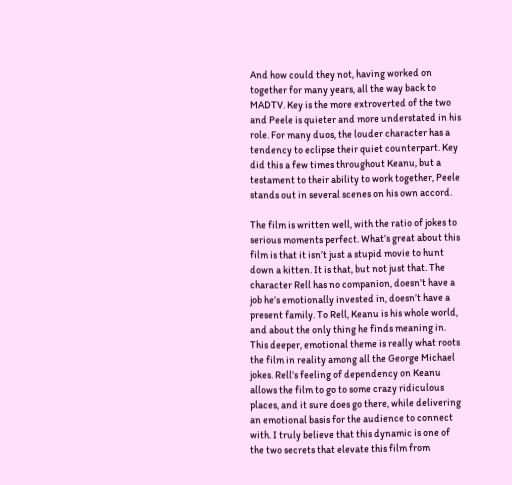And how could they not, having worked on together for many years, all the way back to MADTV. Key is the more extroverted of the two and Peele is quieter and more understated in his role. For many duos, the louder character has a tendency to eclipse their quiet counterpart. Key did this a few times throughout Keanu, but a testament to their ability to work together, Peele stands out in several scenes on his own accord.

The film is written well, with the ratio of jokes to serious moments perfect. What’s great about this film is that it isn’t just a stupid movie to hunt down a kitten. It is that, but not just that. The character Rell has no companion, doesn’t have a job he’s emotionally invested in, doesn’t have a present family. To Rell, Keanu is his whole world, and about the only thing he finds meaning in. This deeper, emotional theme is really what roots the film in reality among all the George Michael jokes. Rell’s feeling of dependency on Keanu allows the film to go to some crazy ridiculous places, and it sure does go there, while delivering an emotional basis for the audience to connect with. I truly believe that this dynamic is one of the two secrets that elevate this film from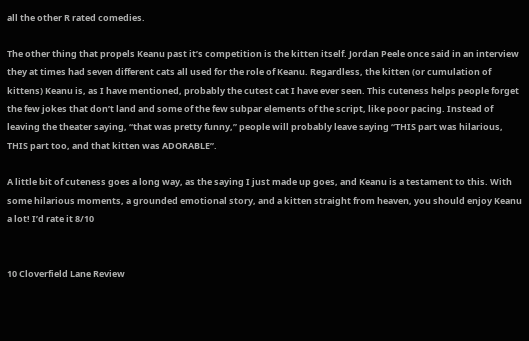all the other R rated comedies.

The other thing that propels Keanu past it’s competition is the kitten itself. Jordan Peele once said in an interview they at times had seven different cats all used for the role of Keanu. Regardless, the kitten (or cumulation of kittens) Keanu is, as I have mentioned, probably the cutest cat I have ever seen. This cuteness helps people forget the few jokes that don’t land and some of the few subpar elements of the script, like poor pacing. Instead of leaving the theater saying, “that was pretty funny,” people will probably leave saying “THIS part was hilarious, THIS part too, and that kitten was ADORABLE”.

A little bit of cuteness goes a long way, as the saying I just made up goes, and Keanu is a testament to this. With some hilarious moments, a grounded emotional story, and a kitten straight from heaven, you should enjoy Keanu a lot! I’d rate it 8/10


10 Cloverfield Lane Review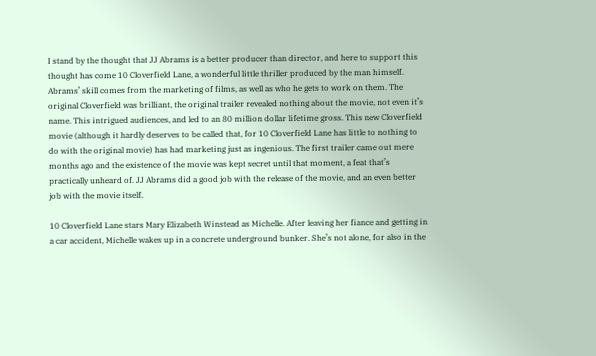I stand by the thought that JJ Abrams is a better producer than director, and here to support this thought has come 10 Cloverfield Lane, a wonderful little thriller produced by the man himself. Abrams’ skill comes from the marketing of films, as well as who he gets to work on them. The original Cloverfield was brilliant, the original trailer revealed nothing about the movie, not even it’s name. This intrigued audiences, and led to an 80 million dollar lifetime gross. This new Cloverfield movie (although it hardly deserves to be called that, for 10 Cloverfield Lane has little to nothing to do with the original movie) has had marketing just as ingenious. The first trailer came out mere months ago and the existence of the movie was kept secret until that moment, a feat that’s practically unheard of. JJ Abrams did a good job with the release of the movie, and an even better job with the movie itself.

10 Cloverfield Lane stars Mary Elizabeth Winstead as Michelle. After leaving her fiance and getting in a car accident, Michelle wakes up in a concrete underground bunker. She’s not alone, for also in the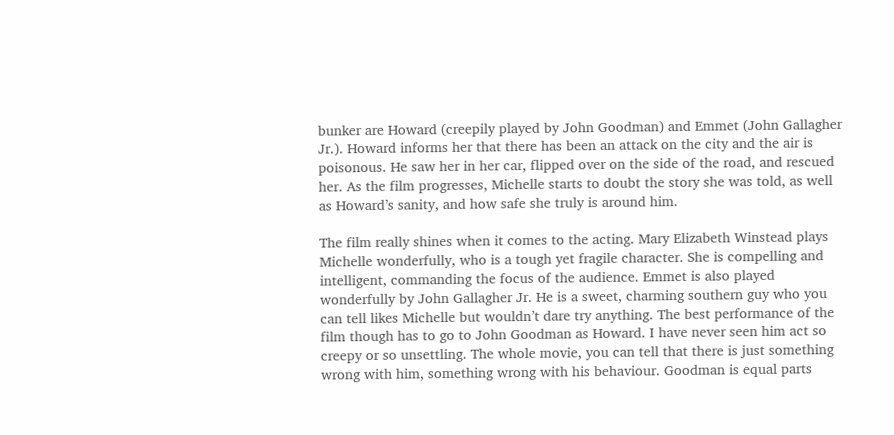bunker are Howard (creepily played by John Goodman) and Emmet (John Gallagher Jr.). Howard informs her that there has been an attack on the city and the air is poisonous. He saw her in her car, flipped over on the side of the road, and rescued her. As the film progresses, Michelle starts to doubt the story she was told, as well as Howard’s sanity, and how safe she truly is around him.

The film really shines when it comes to the acting. Mary Elizabeth Winstead plays Michelle wonderfully, who is a tough yet fragile character. She is compelling and intelligent, commanding the focus of the audience. Emmet is also played wonderfully by John Gallagher Jr. He is a sweet, charming southern guy who you can tell likes Michelle but wouldn’t dare try anything. The best performance of the film though has to go to John Goodman as Howard. I have never seen him act so creepy or so unsettling. The whole movie, you can tell that there is just something wrong with him, something wrong with his behaviour. Goodman is equal parts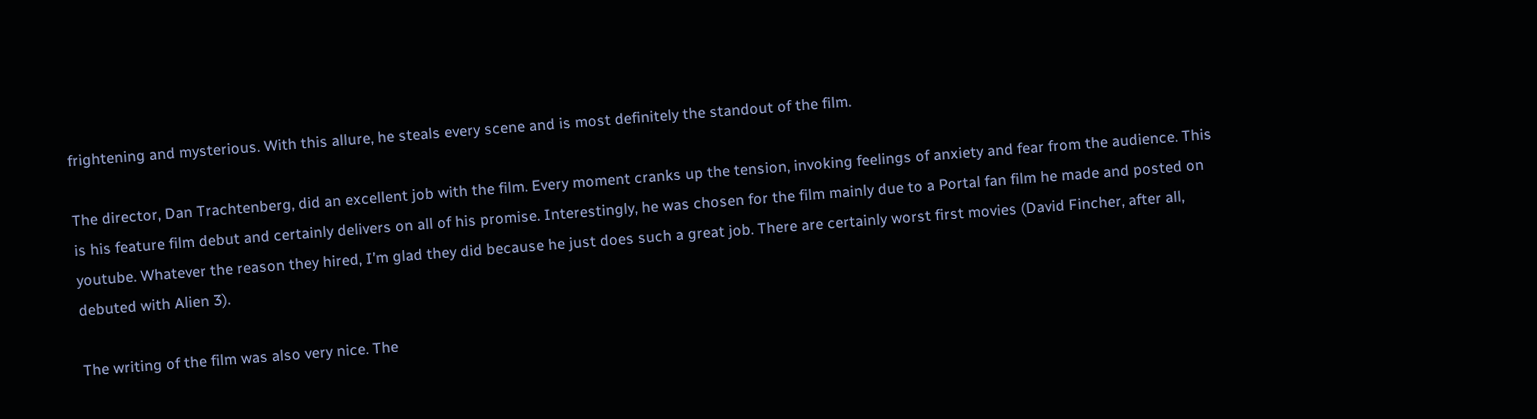frightening and mysterious. With this allure, he steals every scene and is most definitely the standout of the film.

The director, Dan Trachtenberg, did an excellent job with the film. Every moment cranks up the tension, invoking feelings of anxiety and fear from the audience. This is his feature film debut and certainly delivers on all of his promise. Interestingly, he was chosen for the film mainly due to a Portal fan film he made and posted on youtube. Whatever the reason they hired, I’m glad they did because he just does such a great job. There are certainly worst first movies (David Fincher, after all, debuted with Alien 3).

The writing of the film was also very nice. The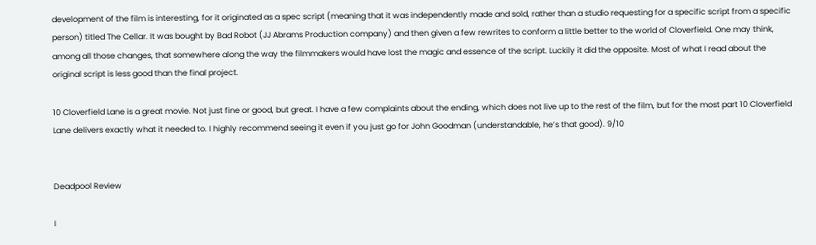development of the film is interesting, for it originated as a spec script (meaning that it was independently made and sold, rather than a studio requesting for a specific script from a specific person) titled The Cellar. It was bought by Bad Robot (JJ Abrams Production company) and then given a few rewrites to conform a little better to the world of Cloverfield. One may think, among all those changes, that somewhere along the way the filmmakers would have lost the magic and essence of the script. Luckily it did the opposite. Most of what I read about the original script is less good than the final project.

10 Cloverfield Lane is a great movie. Not just fine or good, but great. I have a few complaints about the ending, which does not live up to the rest of the film, but for the most part 10 Cloverfield Lane delivers exactly what it needed to. I highly recommend seeing it even if you just go for John Goodman (understandable, he’s that good). 9/10


Deadpool Review

I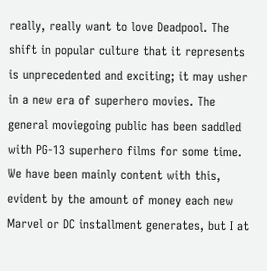really, really want to love Deadpool. The shift in popular culture that it represents is unprecedented and exciting; it may usher in a new era of superhero movies. The general moviegoing public has been saddled with PG-13 superhero films for some time. We have been mainly content with this, evident by the amount of money each new Marvel or DC installment generates, but I at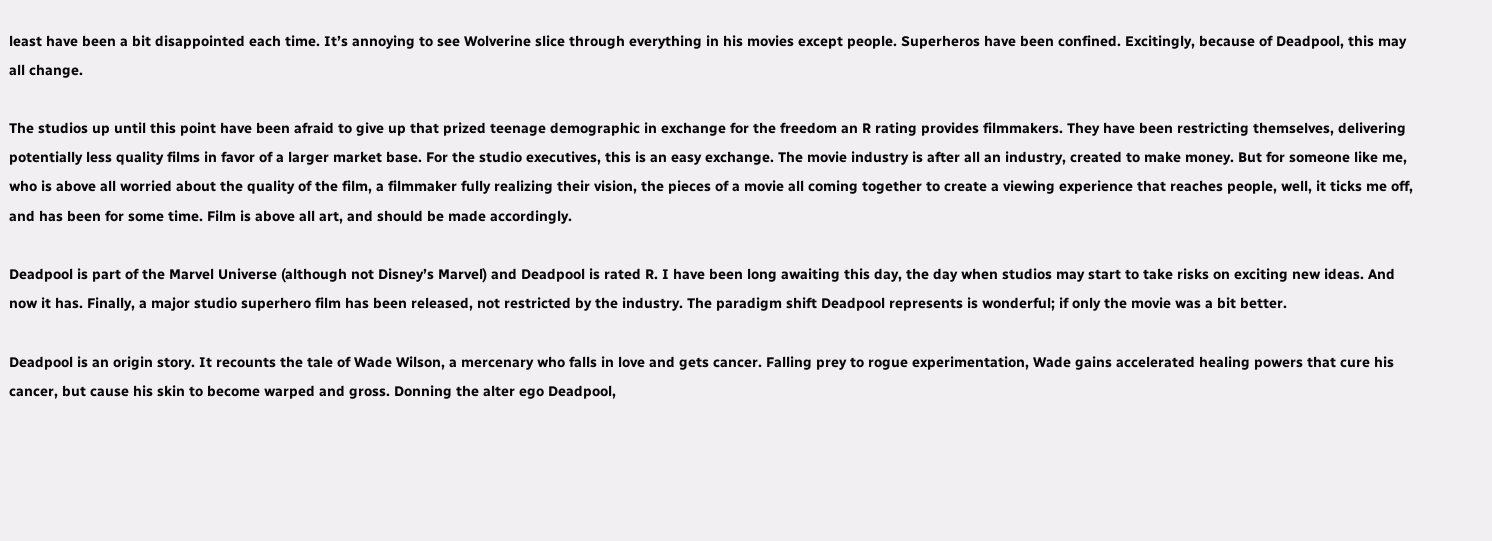least have been a bit disappointed each time. It’s annoying to see Wolverine slice through everything in his movies except people. Superheros have been confined. Excitingly, because of Deadpool, this may all change.

The studios up until this point have been afraid to give up that prized teenage demographic in exchange for the freedom an R rating provides filmmakers. They have been restricting themselves, delivering potentially less quality films in favor of a larger market base. For the studio executives, this is an easy exchange. The movie industry is after all an industry, created to make money. But for someone like me, who is above all worried about the quality of the film, a filmmaker fully realizing their vision, the pieces of a movie all coming together to create a viewing experience that reaches people, well, it ticks me off, and has been for some time. Film is above all art, and should be made accordingly.

Deadpool is part of the Marvel Universe (although not Disney’s Marvel) and Deadpool is rated R. I have been long awaiting this day, the day when studios may start to take risks on exciting new ideas. And now it has. Finally, a major studio superhero film has been released, not restricted by the industry. The paradigm shift Deadpool represents is wonderful; if only the movie was a bit better.

Deadpool is an origin story. It recounts the tale of Wade Wilson, a mercenary who falls in love and gets cancer. Falling prey to rogue experimentation, Wade gains accelerated healing powers that cure his cancer, but cause his skin to become warped and gross. Donning the alter ego Deadpool,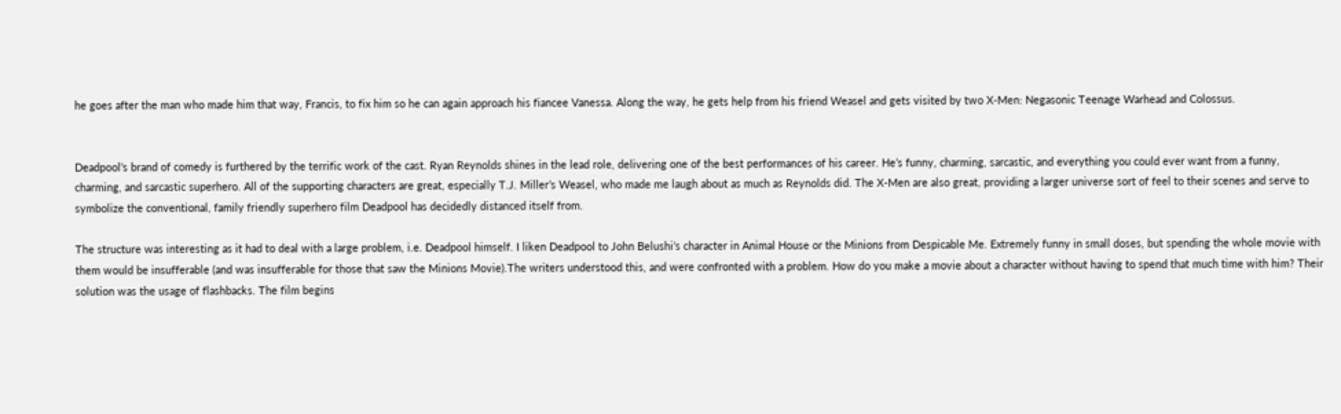he goes after the man who made him that way, Francis, to fix him so he can again approach his fiancee Vanessa. Along the way, he gets help from his friend Weasel and gets visited by two X-Men: Negasonic Teenage Warhead and Colossus.


Deadpool’s brand of comedy is furthered by the terrific work of the cast. Ryan Reynolds shines in the lead role, delivering one of the best performances of his career. He’s funny, charming, sarcastic, and everything you could ever want from a funny, charming, and sarcastic superhero. All of the supporting characters are great, especially T.J. Miller’s Weasel, who made me laugh about as much as Reynolds did. The X-Men are also great, providing a larger universe sort of feel to their scenes and serve to symbolize the conventional, family friendly superhero film Deadpool has decidedly distanced itself from.

The structure was interesting as it had to deal with a large problem, i.e. Deadpool himself. I liken Deadpool to John Belushi’s character in Animal House or the Minions from Despicable Me. Extremely funny in small doses, but spending the whole movie with them would be insufferable (and was insufferable for those that saw the Minions Movie).The writers understood this, and were confronted with a problem. How do you make a movie about a character without having to spend that much time with him? Their solution was the usage of flashbacks. The film begins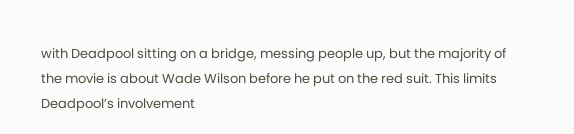with Deadpool sitting on a bridge, messing people up, but the majority of the movie is about Wade Wilson before he put on the red suit. This limits Deadpool’s involvement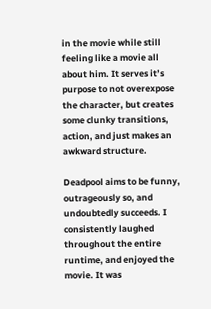in the movie while still feeling like a movie all about him. It serves it’s purpose to not overexpose the character, but creates some clunky transitions, action, and just makes an awkward structure.

Deadpool aims to be funny, outrageously so, and undoubtedly succeeds. I consistently laughed throughout the entire runtime, and enjoyed the movie. It was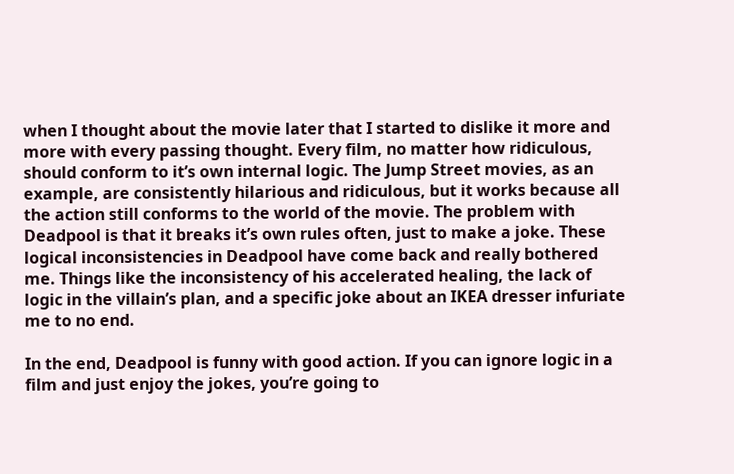when I thought about the movie later that I started to dislike it more and more with every passing thought. Every film, no matter how ridiculous, should conform to it’s own internal logic. The Jump Street movies, as an example, are consistently hilarious and ridiculous, but it works because all the action still conforms to the world of the movie. The problem with Deadpool is that it breaks it’s own rules often, just to make a joke. These logical inconsistencies in Deadpool have come back and really bothered me. Things like the inconsistency of his accelerated healing, the lack of logic in the villain’s plan, and a specific joke about an IKEA dresser infuriate me to no end.

In the end, Deadpool is funny with good action. If you can ignore logic in a film and just enjoy the jokes, you’re going to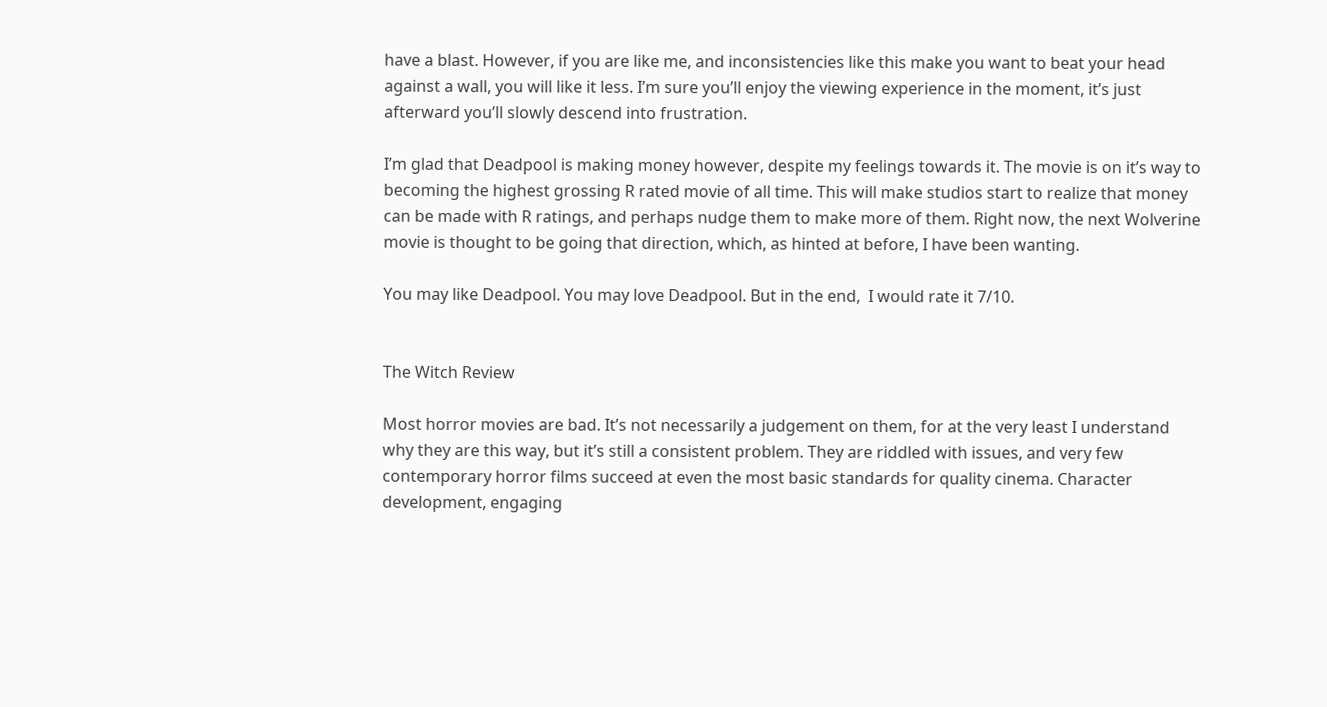have a blast. However, if you are like me, and inconsistencies like this make you want to beat your head against a wall, you will like it less. I’m sure you’ll enjoy the viewing experience in the moment, it’s just afterward you’ll slowly descend into frustration.

I’m glad that Deadpool is making money however, despite my feelings towards it. The movie is on it’s way to becoming the highest grossing R rated movie of all time. This will make studios start to realize that money can be made with R ratings, and perhaps nudge them to make more of them. Right now, the next Wolverine movie is thought to be going that direction, which, as hinted at before, I have been wanting.

You may like Deadpool. You may love Deadpool. But in the end,  I would rate it 7/10.


The Witch Review

Most horror movies are bad. It’s not necessarily a judgement on them, for at the very least I understand why they are this way, but it’s still a consistent problem. They are riddled with issues, and very few contemporary horror films succeed at even the most basic standards for quality cinema. Character development, engaging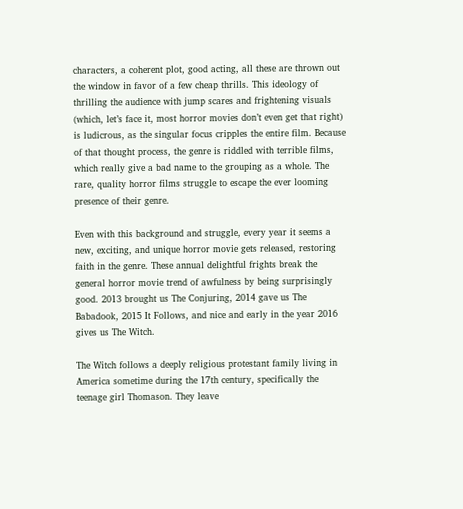characters, a coherent plot, good acting, all these are thrown out the window in favor of a few cheap thrills. This ideology of thrilling the audience with jump scares and frightening visuals (which, let’s face it, most horror movies don’t even get that right) is ludicrous, as the singular focus cripples the entire film. Because of that thought process, the genre is riddled with terrible films, which really give a bad name to the grouping as a whole. The rare, quality horror films struggle to escape the ever looming presence of their genre.

Even with this background and struggle, every year it seems a new, exciting, and unique horror movie gets released, restoring faith in the genre. These annual delightful frights break the general horror movie trend of awfulness by being surprisingly good. 2013 brought us The Conjuring, 2014 gave us The Babadook, 2015 It Follows, and nice and early in the year 2016 gives us The Witch.

The Witch follows a deeply religious protestant family living in America sometime during the 17th century, specifically the teenage girl Thomason. They leave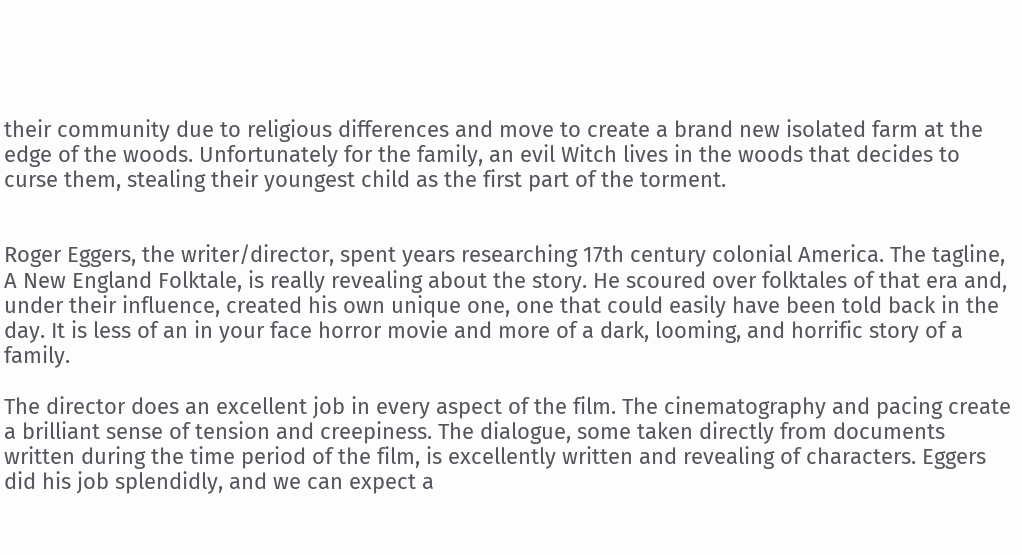their community due to religious differences and move to create a brand new isolated farm at the edge of the woods. Unfortunately for the family, an evil Witch lives in the woods that decides to curse them, stealing their youngest child as the first part of the torment.


Roger Eggers, the writer/director, spent years researching 17th century colonial America. The tagline, A New England Folktale, is really revealing about the story. He scoured over folktales of that era and, under their influence, created his own unique one, one that could easily have been told back in the day. It is less of an in your face horror movie and more of a dark, looming, and horrific story of a family.

The director does an excellent job in every aspect of the film. The cinematography and pacing create a brilliant sense of tension and creepiness. The dialogue, some taken directly from documents written during the time period of the film, is excellently written and revealing of characters. Eggers did his job splendidly, and we can expect a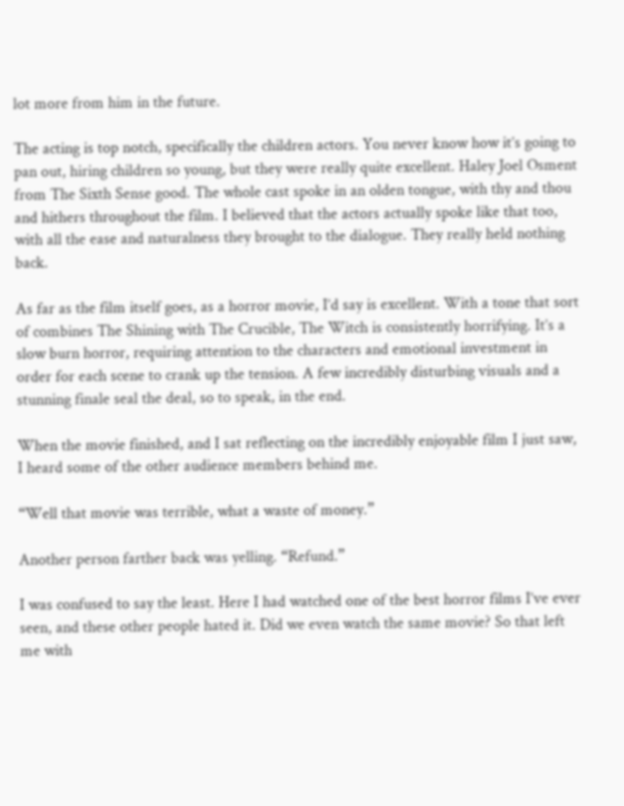lot more from him in the future.

The acting is top notch, specifically the children actors. You never know how it’s going to pan out, hiring children so young, but they were really quite excellent. Haley Joel Osment from The Sixth Sense good. The whole cast spoke in an olden tongue, with thy and thou and hithers throughout the film. I believed that the actors actually spoke like that too, with all the ease and naturalness they brought to the dialogue. They really held nothing back.

As far as the film itself goes, as a horror movie, I’d say is excellent. With a tone that sort of combines The Shining with The Crucible, The Witch is consistently horrifying. It’s a slow burn horror, requiring attention to the characters and emotional investment in order for each scene to crank up the tension. A few incredibly disturbing visuals and a stunning finale seal the deal, so to speak, in the end.

When the movie finished, and I sat reflecting on the incredibly enjoyable film I just saw, I heard some of the other audience members behind me.

“Well that movie was terrible, what a waste of money.”

Another person farther back was yelling. “Refund.”

I was confused to say the least. Here I had watched one of the best horror films I’ve ever seen, and these other people hated it. Did we even watch the same movie? So that left me with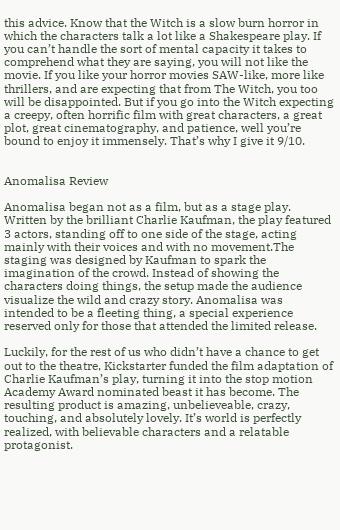this advice. Know that the Witch is a slow burn horror in which the characters talk a lot like a Shakespeare play. If you can’t handle the sort of mental capacity it takes to comprehend what they are saying, you will not like the movie. If you like your horror movies SAW-like, more like thrillers, and are expecting that from The Witch, you too will be disappointed. But if you go into the Witch expecting a creepy, often horrific film with great characters, a great plot, great cinematography, and patience, well you’re bound to enjoy it immensely. That’s why I give it 9/10.


Anomalisa Review

Anomalisa began not as a film, but as a stage play. Written by the brilliant Charlie Kaufman, the play featured 3 actors, standing off to one side of the stage, acting mainly with their voices and with no movement.The staging was designed by Kaufman to spark the imagination of the crowd. Instead of showing the characters doing things, the setup made the audience visualize the wild and crazy story. Anomalisa was intended to be a fleeting thing, a special experience reserved only for those that attended the limited release.

Luckily, for the rest of us who didn’t have a chance to get out to the theatre, Kickstarter funded the film adaptation of Charlie Kaufman’s play, turning it into the stop motion Academy Award nominated beast it has become. The resulting product is amazing, unbelieveable, crazy, touching, and absolutely lovely. It’s world is perfectly realized, with believable characters and a relatable protagonist.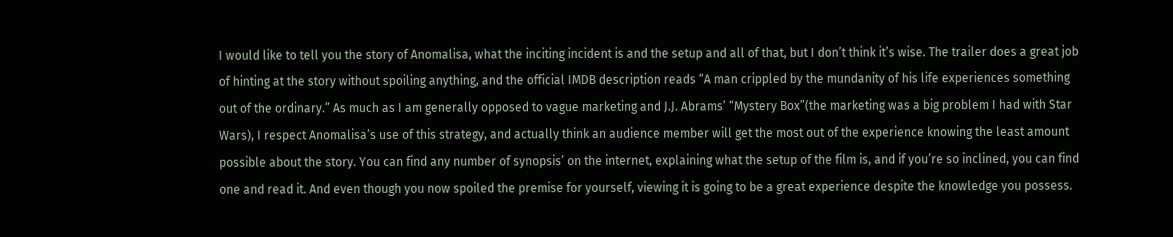I would like to tell you the story of Anomalisa, what the inciting incident is and the setup and all of that, but I don’t think it’s wise. The trailer does a great job of hinting at the story without spoiling anything, and the official IMDB description reads “A man crippled by the mundanity of his life experiences something out of the ordinary.” As much as I am generally opposed to vague marketing and J.J. Abrams’ “Mystery Box”(the marketing was a big problem I had with Star Wars), I respect Anomalisa’s use of this strategy, and actually think an audience member will get the most out of the experience knowing the least amount possible about the story. You can find any number of synopsis’ on the internet, explaining what the setup of the film is, and if you’re so inclined, you can find one and read it. And even though you now spoiled the premise for yourself, viewing it is going to be a great experience despite the knowledge you possess.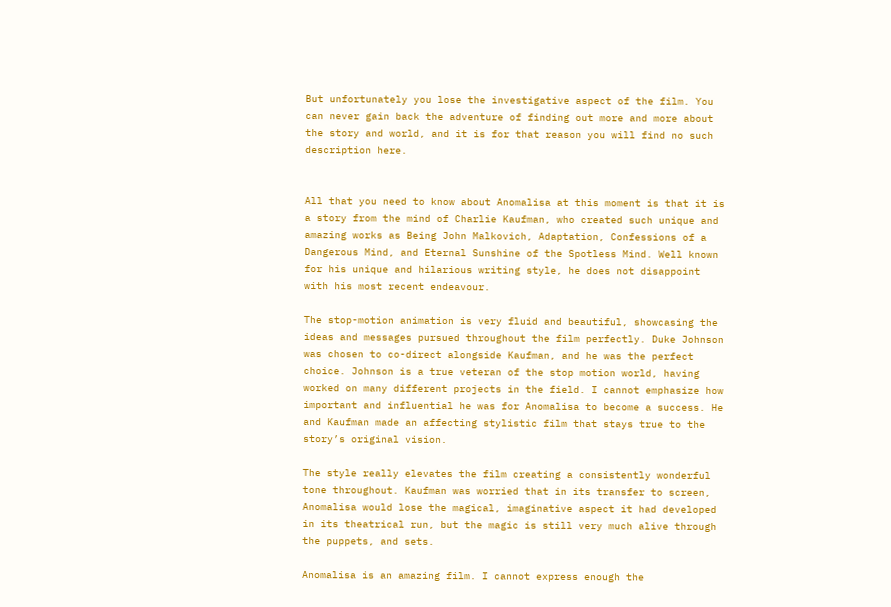But unfortunately you lose the investigative aspect of the film. You can never gain back the adventure of finding out more and more about the story and world, and it is for that reason you will find no such description here.


All that you need to know about Anomalisa at this moment is that it is a story from the mind of Charlie Kaufman, who created such unique and amazing works as Being John Malkovich, Adaptation, Confessions of a Dangerous Mind, and Eternal Sunshine of the Spotless Mind. Well known for his unique and hilarious writing style, he does not disappoint with his most recent endeavour.

The stop-motion animation is very fluid and beautiful, showcasing the ideas and messages pursued throughout the film perfectly. Duke Johnson was chosen to co-direct alongside Kaufman, and he was the perfect choice. Johnson is a true veteran of the stop motion world, having worked on many different projects in the field. I cannot emphasize how important and influential he was for Anomalisa to become a success. He and Kaufman made an affecting stylistic film that stays true to the story’s original vision.

The style really elevates the film creating a consistently wonderful tone throughout. Kaufman was worried that in its transfer to screen, Anomalisa would lose the magical, imaginative aspect it had developed in its theatrical run, but the magic is still very much alive through the puppets, and sets.

Anomalisa is an amazing film. I cannot express enough the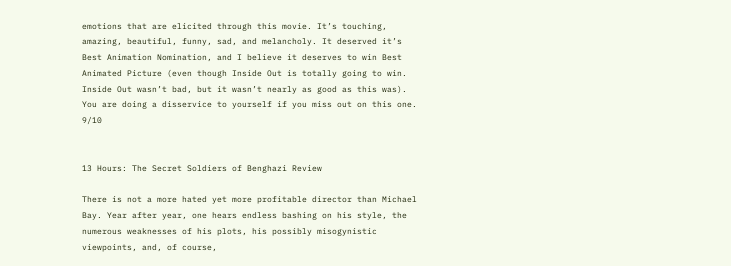emotions that are elicited through this movie. It’s touching, amazing, beautiful, funny, sad, and melancholy. It deserved it’s Best Animation Nomination, and I believe it deserves to win Best Animated Picture (even though Inside Out is totally going to win. Inside Out wasn’t bad, but it wasn’t nearly as good as this was). You are doing a disservice to yourself if you miss out on this one. 9/10


13 Hours: The Secret Soldiers of Benghazi Review

There is not a more hated yet more profitable director than Michael Bay. Year after year, one hears endless bashing on his style, the numerous weaknesses of his plots, his possibly misogynistic viewpoints, and, of course,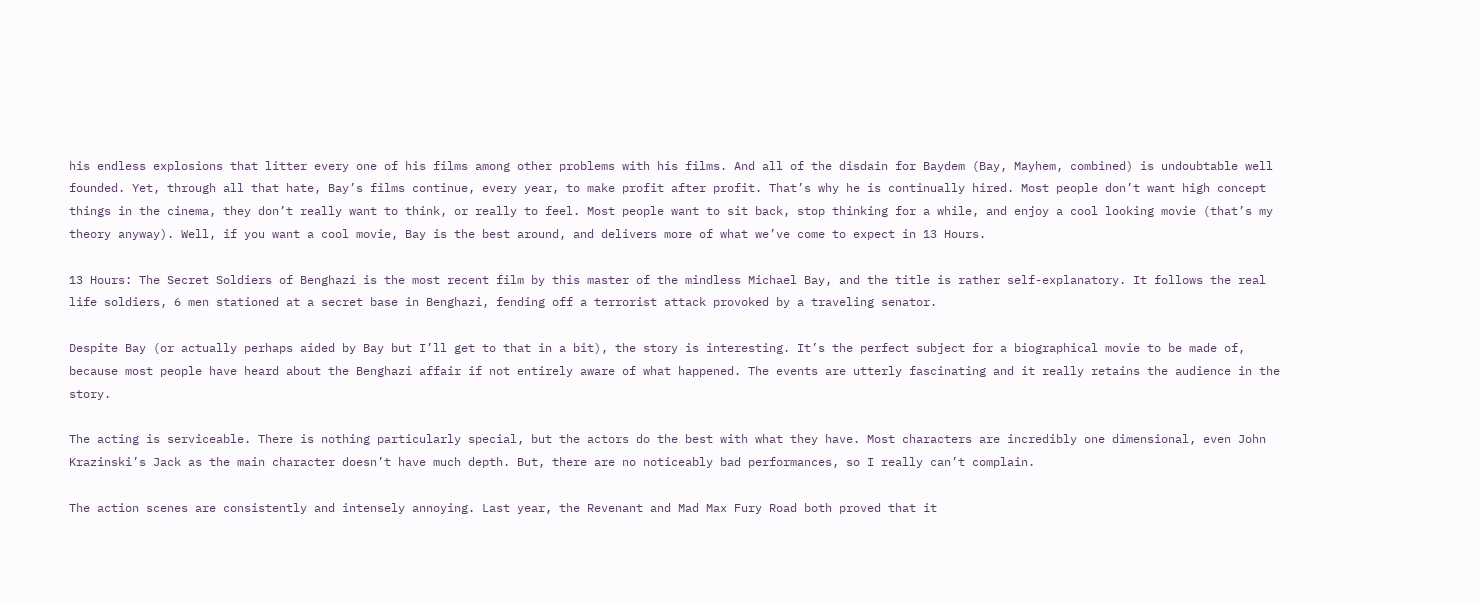his endless explosions that litter every one of his films among other problems with his films. And all of the disdain for Baydem (Bay, Mayhem, combined) is undoubtable well founded. Yet, through all that hate, Bay’s films continue, every year, to make profit after profit. That’s why he is continually hired. Most people don’t want high concept things in the cinema, they don’t really want to think, or really to feel. Most people want to sit back, stop thinking for a while, and enjoy a cool looking movie (that’s my theory anyway). Well, if you want a cool movie, Bay is the best around, and delivers more of what we’ve come to expect in 13 Hours.

13 Hours: The Secret Soldiers of Benghazi is the most recent film by this master of the mindless Michael Bay, and the title is rather self-explanatory. It follows the real life soldiers, 6 men stationed at a secret base in Benghazi, fending off a terrorist attack provoked by a traveling senator.

Despite Bay (or actually perhaps aided by Bay but I’ll get to that in a bit), the story is interesting. It’s the perfect subject for a biographical movie to be made of, because most people have heard about the Benghazi affair if not entirely aware of what happened. The events are utterly fascinating and it really retains the audience in the story.

The acting is serviceable. There is nothing particularly special, but the actors do the best with what they have. Most characters are incredibly one dimensional, even John Krazinski’s Jack as the main character doesn’t have much depth. But, there are no noticeably bad performances, so I really can’t complain.

The action scenes are consistently and intensely annoying. Last year, the Revenant and Mad Max Fury Road both proved that it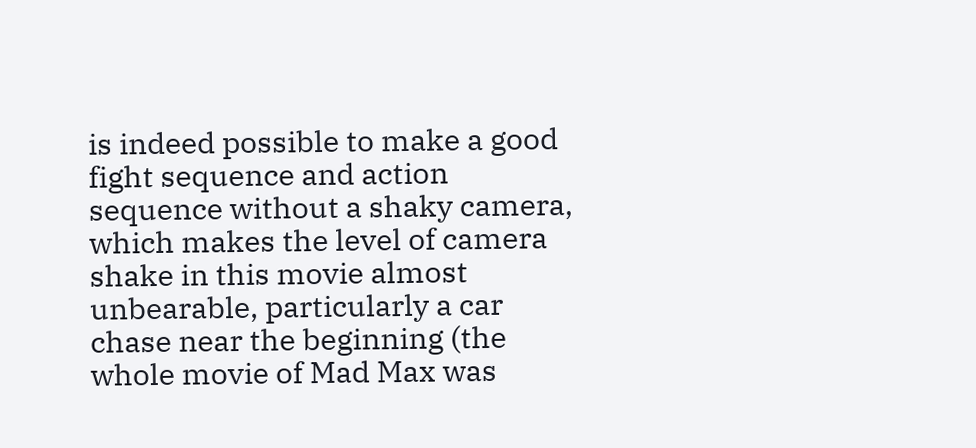is indeed possible to make a good fight sequence and action sequence without a shaky camera, which makes the level of camera shake in this movie almost unbearable, particularly a car chase near the beginning (the whole movie of Mad Max was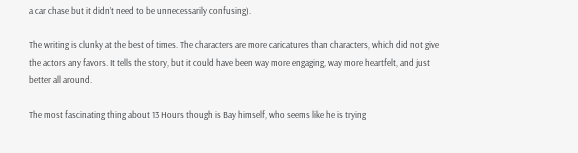a car chase but it didn’t need to be unnecessarily confusing).

The writing is clunky at the best of times. The characters are more caricatures than characters, which did not give the actors any favors. It tells the story, but it could have been way more engaging, way more heartfelt, and just better all around.

The most fascinating thing about 13 Hours though is Bay himself, who seems like he is trying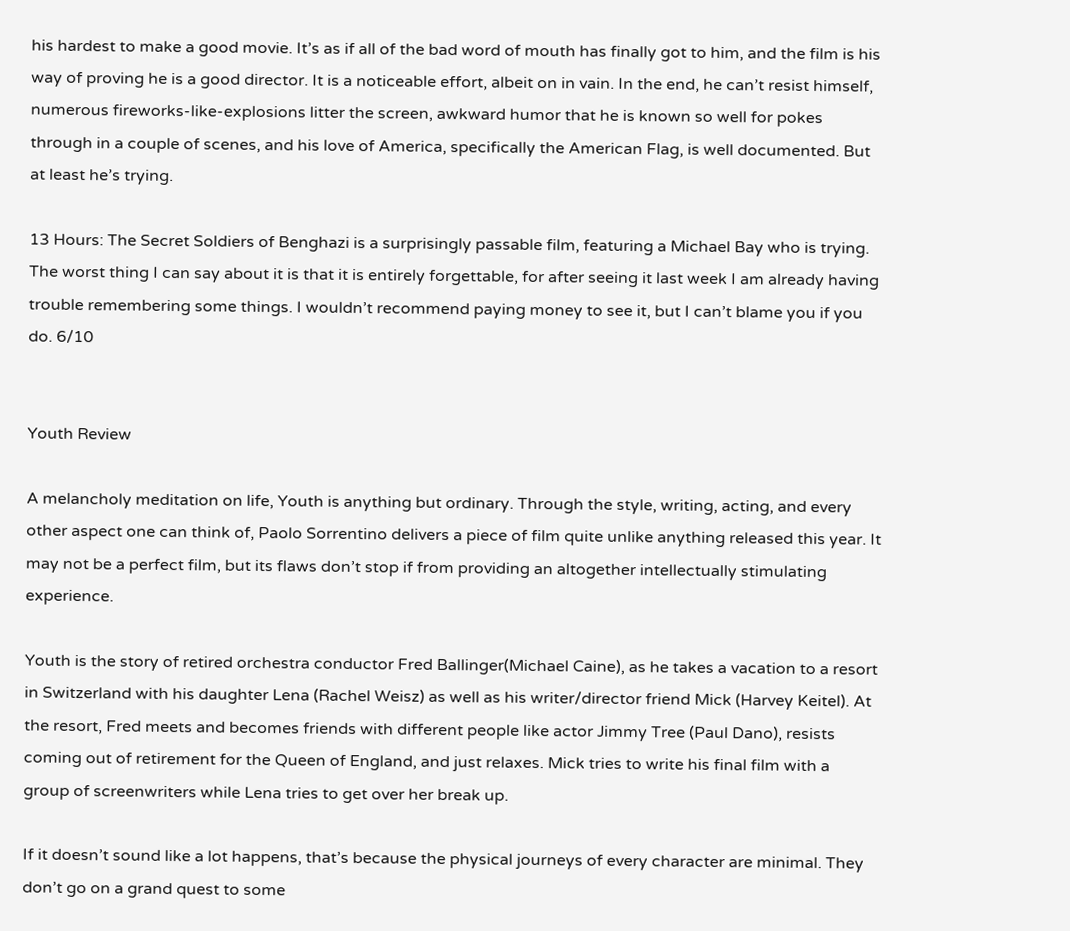his hardest to make a good movie. It’s as if all of the bad word of mouth has finally got to him, and the film is his way of proving he is a good director. It is a noticeable effort, albeit on in vain. In the end, he can’t resist himself, numerous fireworks-like-explosions litter the screen, awkward humor that he is known so well for pokes through in a couple of scenes, and his love of America, specifically the American Flag, is well documented. But at least he’s trying.

13 Hours: The Secret Soldiers of Benghazi is a surprisingly passable film, featuring a Michael Bay who is trying. The worst thing I can say about it is that it is entirely forgettable, for after seeing it last week I am already having trouble remembering some things. I wouldn’t recommend paying money to see it, but I can’t blame you if you do. 6/10


Youth Review

A melancholy meditation on life, Youth is anything but ordinary. Through the style, writing, acting, and every other aspect one can think of, Paolo Sorrentino delivers a piece of film quite unlike anything released this year. It may not be a perfect film, but its flaws don’t stop if from providing an altogether intellectually stimulating experience.

Youth is the story of retired orchestra conductor Fred Ballinger(Michael Caine), as he takes a vacation to a resort in Switzerland with his daughter Lena (Rachel Weisz) as well as his writer/director friend Mick (Harvey Keitel). At the resort, Fred meets and becomes friends with different people like actor Jimmy Tree (Paul Dano), resists coming out of retirement for the Queen of England, and just relaxes. Mick tries to write his final film with a group of screenwriters while Lena tries to get over her break up.

If it doesn’t sound like a lot happens, that’s because the physical journeys of every character are minimal. They don’t go on a grand quest to some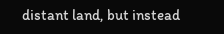distant land, but instead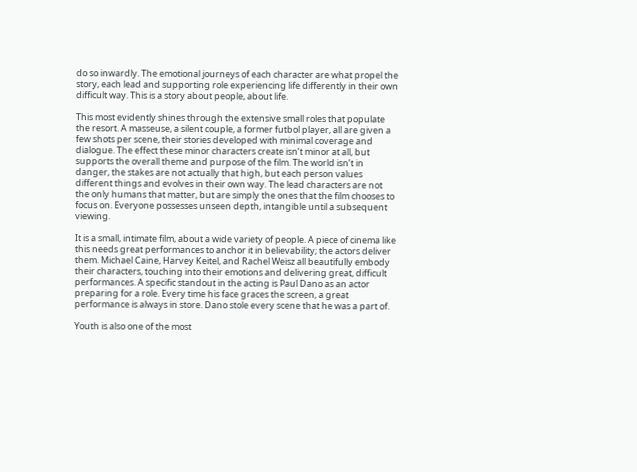do so inwardly. The emotional journeys of each character are what propel the story, each lead and supporting role experiencing life differently in their own difficult way. This is a story about people, about life.

This most evidently shines through the extensive small roles that populate the resort. A masseuse, a silent couple, a former futbol player, all are given a few shots per scene, their stories developed with minimal coverage and dialogue. The effect these minor characters create isn’t minor at all, but supports the overall theme and purpose of the film. The world isn’t in danger, the stakes are not actually that high, but each person values different things and evolves in their own way. The lead characters are not the only humans that matter, but are simply the ones that the film chooses to focus on. Everyone possesses unseen depth, intangible until a subsequent viewing.

It is a small, intimate film, about a wide variety of people. A piece of cinema like this needs great performances to anchor it in believability; the actors deliver them. Michael Caine, Harvey Keitel, and Rachel Weisz all beautifully embody their characters, touching into their emotions and delivering great, difficult performances. A specific standout in the acting is Paul Dano as an actor preparing for a role. Every time his face graces the screen, a great performance is always in store. Dano stole every scene that he was a part of.

Youth is also one of the most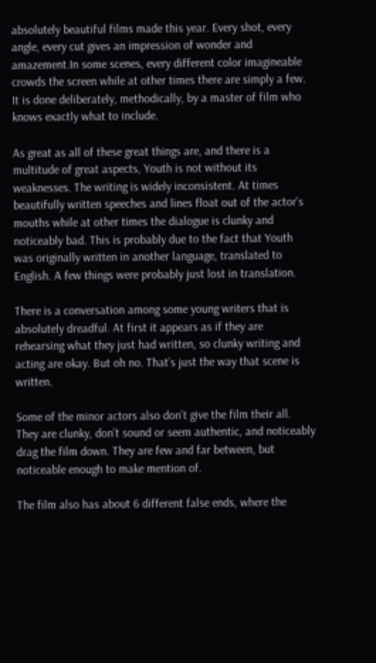absolutely beautiful films made this year. Every shot, every angle, every cut gives an impression of wonder and amazement.In some scenes, every different color imagineable  crowds the screen while at other times there are simply a few. It is done deliberately, methodically, by a master of film who knows exactly what to include.

As great as all of these great things are, and there is a multitude of great aspects, Youth is not without its weaknesses. The writing is widely inconsistent. At times beautifully written speeches and lines float out of the actor’s mouths while at other times the dialogue is clunky and noticeably bad. This is probably due to the fact that Youth was originally written in another language, translated to English. A few things were probably just lost in translation.

There is a conversation among some young writers that is absolutely dreadful. At first it appears as if they are rehearsing what they just had written, so clunky writing and acting are okay. But oh no. That’s just the way that scene is written.

Some of the minor actors also don’t give the film their all. They are clunky, don’t sound or seem authentic, and noticeably drag the film down. They are few and far between, but noticeable enough to make mention of.

The film also has about 6 different false ends, where the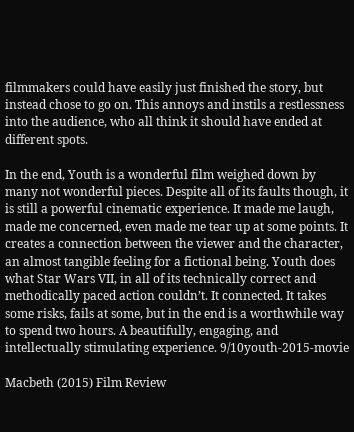filmmakers could have easily just finished the story, but instead chose to go on. This annoys and instils a restlessness into the audience, who all think it should have ended at different spots.

In the end, Youth is a wonderful film weighed down by many not wonderful pieces. Despite all of its faults though, it is still a powerful cinematic experience. It made me laugh, made me concerned, even made me tear up at some points. It creates a connection between the viewer and the character, an almost tangible feeling for a fictional being. Youth does what Star Wars VII, in all of its technically correct and methodically paced action couldn’t. It connected. It takes some risks, fails at some, but in the end is a worthwhile way to spend two hours. A beautifully, engaging, and intellectually stimulating experience. 9/10youth-2015-movie

Macbeth (2015) Film Review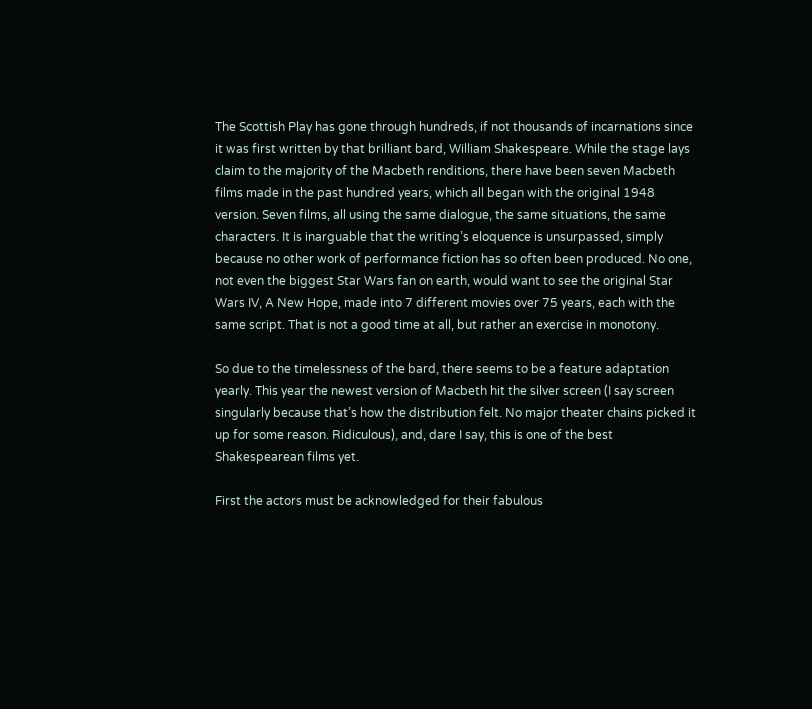The Scottish Play has gone through hundreds, if not thousands of incarnations since it was first written by that brilliant bard, William Shakespeare. While the stage lays claim to the majority of the Macbeth renditions, there have been seven Macbeth films made in the past hundred years, which all began with the original 1948 version. Seven films, all using the same dialogue, the same situations, the same characters. It is inarguable that the writing’s eloquence is unsurpassed, simply because no other work of performance fiction has so often been produced. No one, not even the biggest Star Wars fan on earth, would want to see the original Star Wars IV, A New Hope, made into 7 different movies over 75 years, each with the same script. That is not a good time at all, but rather an exercise in monotony.

So due to the timelessness of the bard, there seems to be a feature adaptation yearly. This year the newest version of Macbeth hit the silver screen (I say screen singularly because that’s how the distribution felt. No major theater chains picked it up for some reason. Ridiculous), and, dare I say, this is one of the best Shakespearean films yet.

First the actors must be acknowledged for their fabulous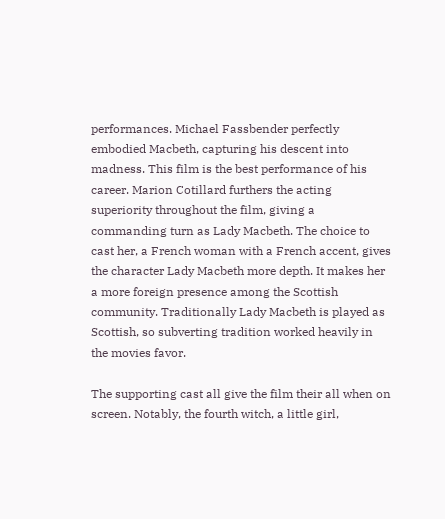performances. Michael Fassbender perfectly embodied Macbeth, capturing his descent into madness. This film is the best performance of his career. Marion Cotillard furthers the acting superiority throughout the film, giving a commanding turn as Lady Macbeth. The choice to cast her, a French woman with a French accent, gives the character Lady Macbeth more depth. It makes her a more foreign presence among the Scottish community. Traditionally Lady Macbeth is played as Scottish, so subverting tradition worked heavily in the movies favor.

The supporting cast all give the film their all when on screen. Notably, the fourth witch, a little girl,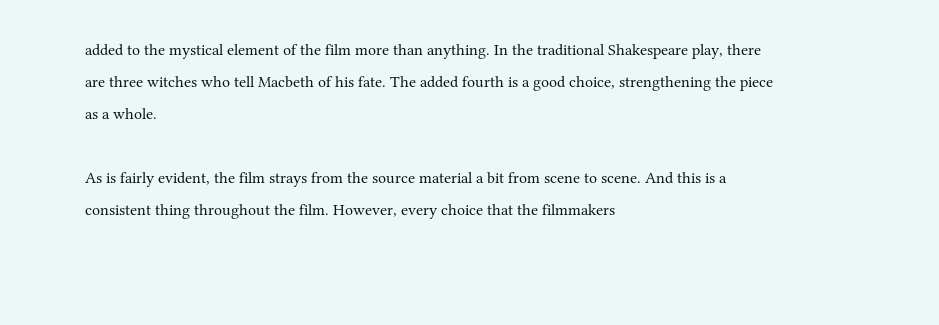added to the mystical element of the film more than anything. In the traditional Shakespeare play, there are three witches who tell Macbeth of his fate. The added fourth is a good choice, strengthening the piece as a whole.

As is fairly evident, the film strays from the source material a bit from scene to scene. And this is a consistent thing throughout the film. However, every choice that the filmmakers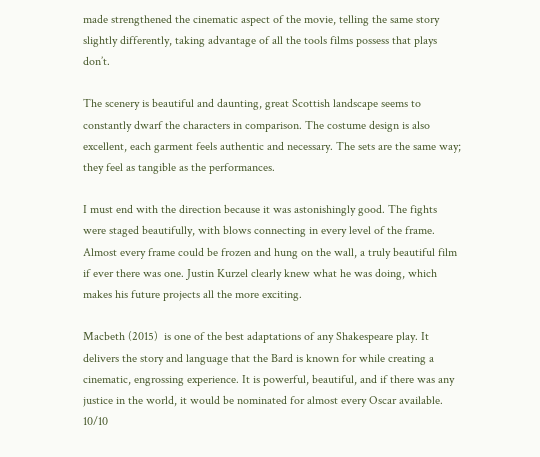made strengthened the cinematic aspect of the movie, telling the same story slightly differently, taking advantage of all the tools films possess that plays don’t.

The scenery is beautiful and daunting, great Scottish landscape seems to constantly dwarf the characters in comparison. The costume design is also excellent, each garment feels authentic and necessary. The sets are the same way; they feel as tangible as the performances.

I must end with the direction because it was astonishingly good. The fights were staged beautifully, with blows connecting in every level of the frame. Almost every frame could be frozen and hung on the wall, a truly beautiful film if ever there was one. Justin Kurzel clearly knew what he was doing, which makes his future projects all the more exciting.

Macbeth (2015)  is one of the best adaptations of any Shakespeare play. It delivers the story and language that the Bard is known for while creating a cinematic, engrossing experience. It is powerful, beautiful, and if there was any justice in the world, it would be nominated for almost every Oscar available. 10/10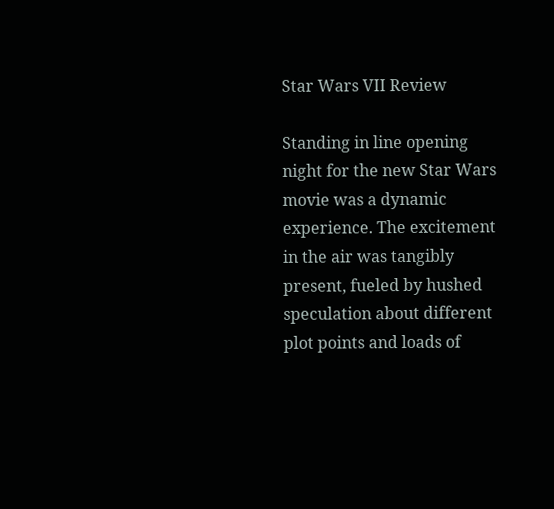Star Wars VII Review

Standing in line opening night for the new Star Wars movie was a dynamic experience. The excitement in the air was tangibly present, fueled by hushed speculation about different plot points and loads of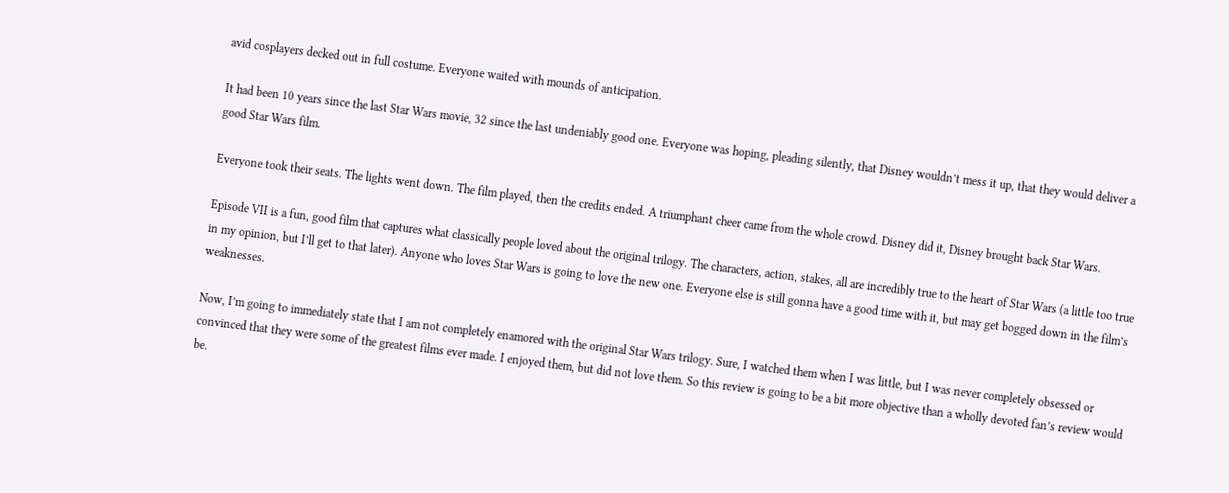avid cosplayers decked out in full costume. Everyone waited with mounds of anticipation.

It had been 10 years since the last Star Wars movie, 32 since the last undeniably good one. Everyone was hoping, pleading silently, that Disney wouldn’t mess it up, that they would deliver a good Star Wars film.

Everyone took their seats. The lights went down. The film played, then the credits ended. A triumphant cheer came from the whole crowd. Disney did it, Disney brought back Star Wars.

Episode VII is a fun, good film that captures what classically people loved about the original trilogy. The characters, action, stakes, all are incredibly true to the heart of Star Wars (a little too true in my opinion, but I’ll get to that later). Anyone who loves Star Wars is going to love the new one. Everyone else is still gonna have a good time with it, but may get bogged down in the film’s weaknesses.

Now, I’m going to immediately state that I am not completely enamored with the original Star Wars trilogy. Sure, I watched them when I was little, but I was never completely obsessed or convinced that they were some of the greatest films ever made. I enjoyed them, but did not love them. So this review is going to be a bit more objective than a wholly devoted fan’s review would be.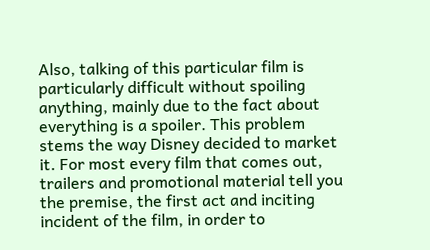Also, talking of this particular film is particularly difficult without spoiling anything, mainly due to the fact about everything is a spoiler. This problem stems the way Disney decided to market it. For most every film that comes out, trailers and promotional material tell you the premise, the first act and inciting incident of the film, in order to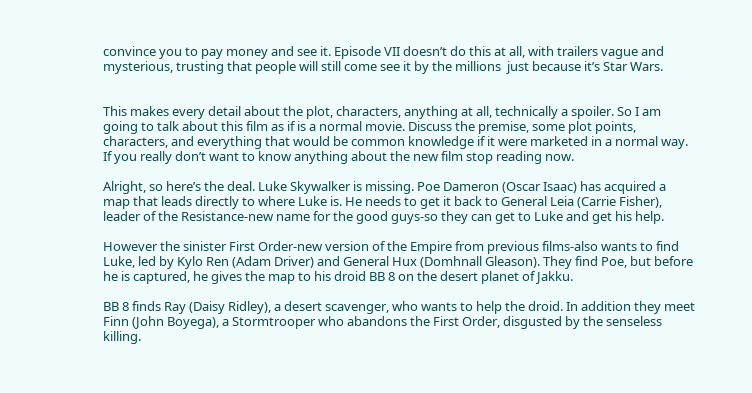convince you to pay money and see it. Episode VII doesn’t do this at all, with trailers vague and mysterious, trusting that people will still come see it by the millions  just because it’s Star Wars.


This makes every detail about the plot, characters, anything at all, technically a spoiler. So I am going to talk about this film as if is a normal movie. Discuss the premise, some plot points, characters, and everything that would be common knowledge if it were marketed in a normal way. If you really don’t want to know anything about the new film stop reading now.

Alright, so here’s the deal. Luke Skywalker is missing. Poe Dameron (Oscar Isaac) has acquired a map that leads directly to where Luke is. He needs to get it back to General Leia (Carrie Fisher), leader of the Resistance-new name for the good guys-so they can get to Luke and get his help.

However the sinister First Order-new version of the Empire from previous films-also wants to find Luke, led by Kylo Ren (Adam Driver) and General Hux (Domhnall Gleason). They find Poe, but before he is captured, he gives the map to his droid BB 8 on the desert planet of Jakku.

BB 8 finds Ray (Daisy Ridley), a desert scavenger, who wants to help the droid. In addition they meet Finn (John Boyega), a Stormtrooper who abandons the First Order, disgusted by the senseless killing.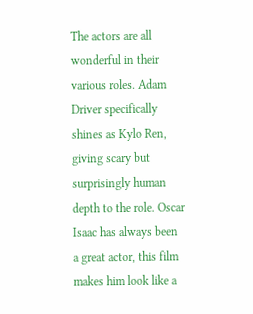The actors are all wonderful in their various roles. Adam Driver specifically shines as Kylo Ren, giving scary but surprisingly human depth to the role. Oscar Isaac has always been a great actor, this film makes him look like a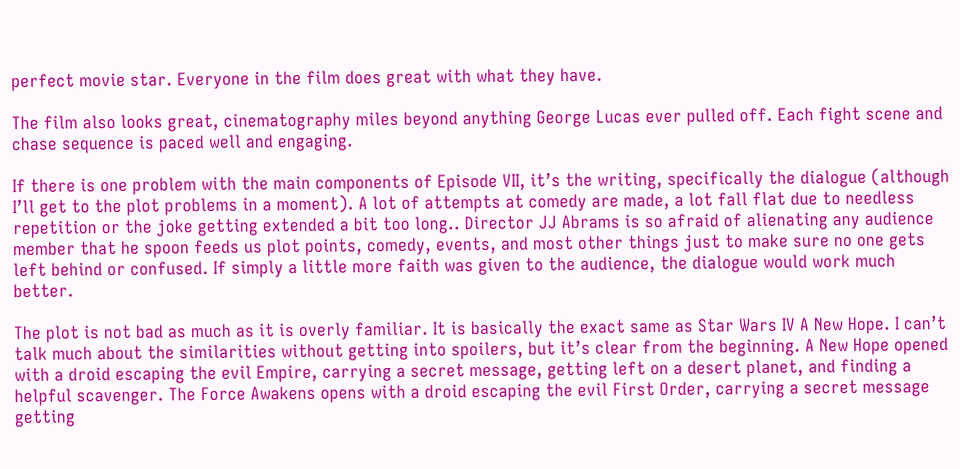perfect movie star. Everyone in the film does great with what they have.

The film also looks great, cinematography miles beyond anything George Lucas ever pulled off. Each fight scene and chase sequence is paced well and engaging.

If there is one problem with the main components of Episode VII, it’s the writing, specifically the dialogue (although I’ll get to the plot problems in a moment). A lot of attempts at comedy are made, a lot fall flat due to needless repetition or the joke getting extended a bit too long.. Director JJ Abrams is so afraid of alienating any audience member that he spoon feeds us plot points, comedy, events, and most other things just to make sure no one gets left behind or confused. If simply a little more faith was given to the audience, the dialogue would work much better.

The plot is not bad as much as it is overly familiar. It is basically the exact same as Star Wars IV A New Hope. I can’t talk much about the similarities without getting into spoilers, but it’s clear from the beginning. A New Hope opened with a droid escaping the evil Empire, carrying a secret message, getting left on a desert planet, and finding a helpful scavenger. The Force Awakens opens with a droid escaping the evil First Order, carrying a secret message getting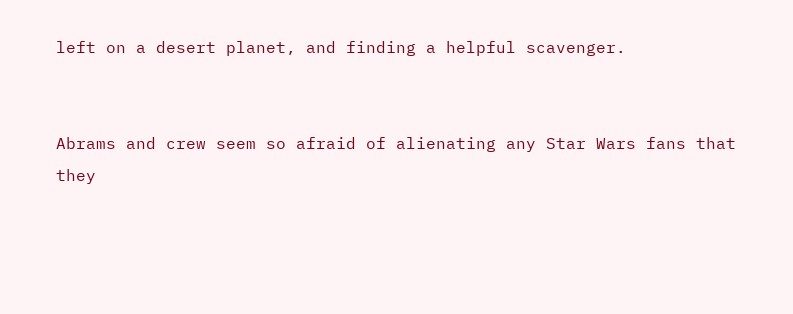left on a desert planet, and finding a helpful scavenger.


Abrams and crew seem so afraid of alienating any Star Wars fans that they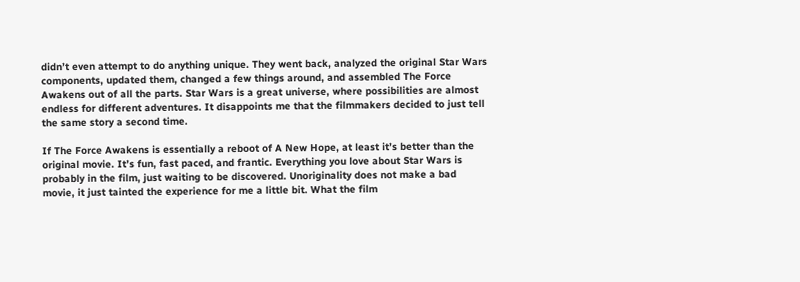didn’t even attempt to do anything unique. They went back, analyzed the original Star Wars components, updated them, changed a few things around, and assembled The Force Awakens out of all the parts. Star Wars is a great universe, where possibilities are almost endless for different adventures. It disappoints me that the filmmakers decided to just tell the same story a second time.

If The Force Awakens is essentially a reboot of A New Hope, at least it’s better than the original movie. It’s fun, fast paced, and frantic. Everything you love about Star Wars is probably in the film, just waiting to be discovered. Unoriginality does not make a bad movie, it just tainted the experience for me a little bit. What the film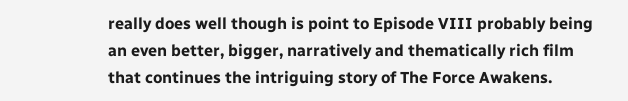really does well though is point to Episode VIII probably being an even better, bigger, narratively and thematically rich film that continues the intriguing story of The Force Awakens.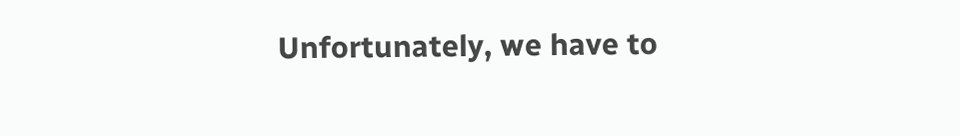Unfortunately, we have to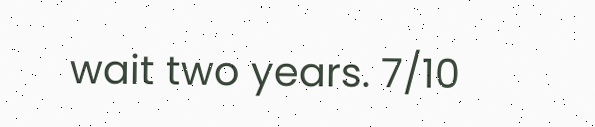wait two years. 7/10